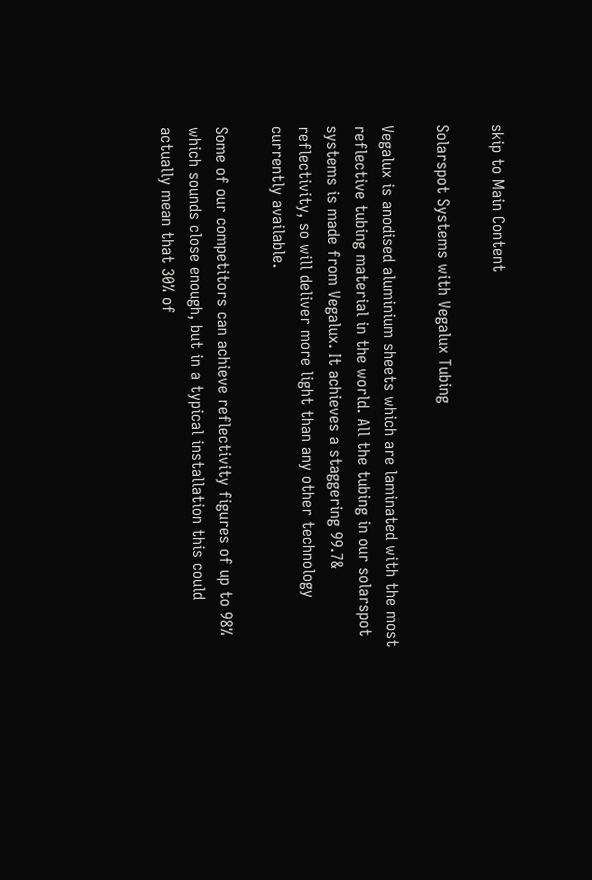skip to Main Content

Solarspot Systems with Vegalux Tubing

Vegalux is anodised aluminium sheets which are laminated with the most reflective tubing material in the world. All the tubing in our solarspot systems is made from Vegalux. It achieves a staggering 99.7& reflectivity, so will deliver more light than any other technology currently available.

Some of our competitors can achieve reflectivity figures of up to 98% which sounds close enough, but in a typical installation this could actually mean that 30% of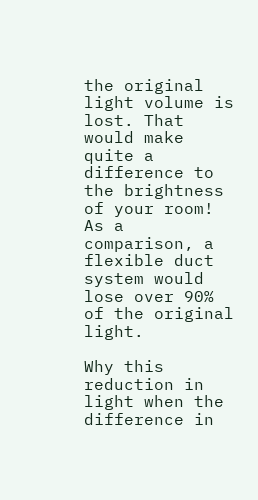the original light volume is lost. That would make quite a difference to the brightness of your room! As a comparison, a flexible duct system would lose over 90% of the original light.

Why this reduction in light when the difference in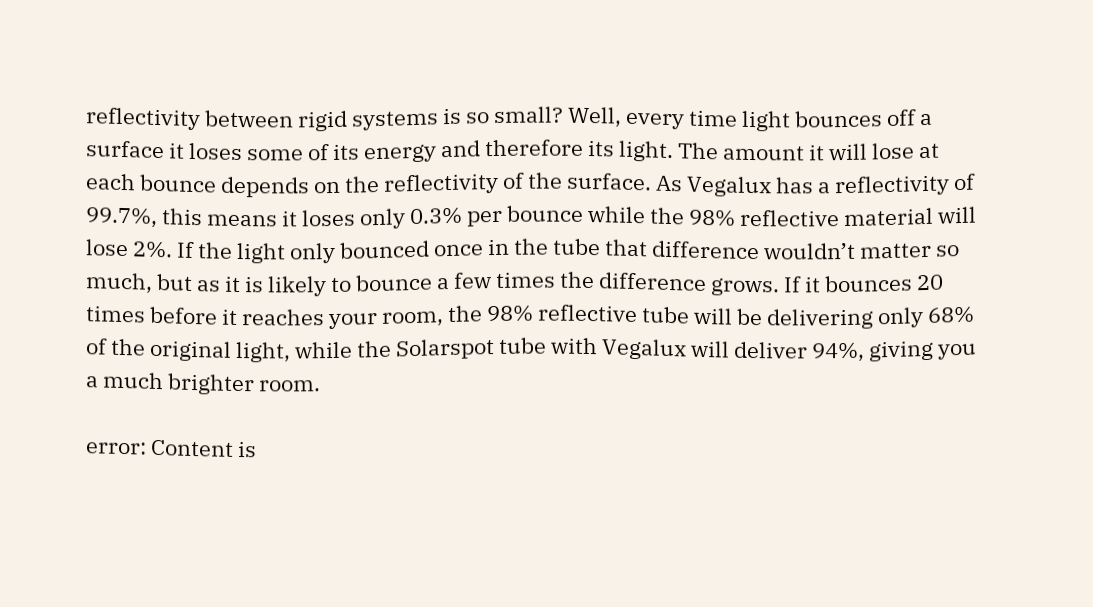reflectivity between rigid systems is so small? Well, every time light bounces off a surface it loses some of its energy and therefore its light. The amount it will lose at each bounce depends on the reflectivity of the surface. As Vegalux has a reflectivity of 99.7%, this means it loses only 0.3% per bounce while the 98% reflective material will lose 2%. If the light only bounced once in the tube that difference wouldn’t matter so much, but as it is likely to bounce a few times the difference grows. If it bounces 20 times before it reaches your room, the 98% reflective tube will be delivering only 68% of the original light, while the Solarspot tube with Vegalux will deliver 94%, giving you a much brighter room.

error: Content is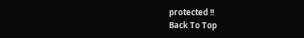protected !!
Back To Top